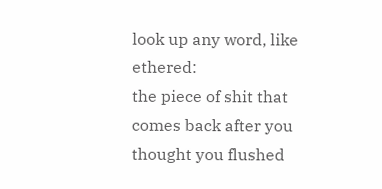look up any word, like ethered:
the piece of shit that comes back after you thought you flushed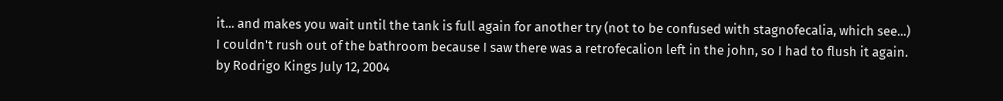it... and makes you wait until the tank is full again for another try (not to be confused with stagnofecalia, which see...)
I couldn't rush out of the bathroom because I saw there was a retrofecalion left in the john, so I had to flush it again.
by Rodrigo Kings July 12, 2004